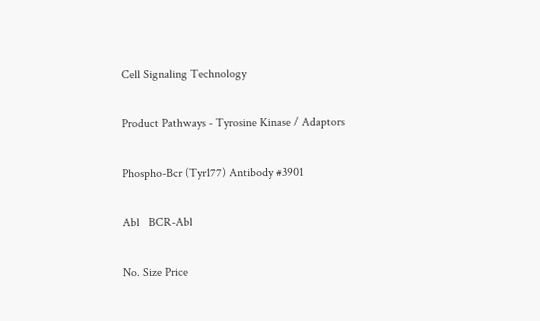Cell Signaling Technology

Product Pathways - Tyrosine Kinase / Adaptors

Phospho-Bcr (Tyr177) Antibody #3901

Abl   BCR-Abl

No. Size Price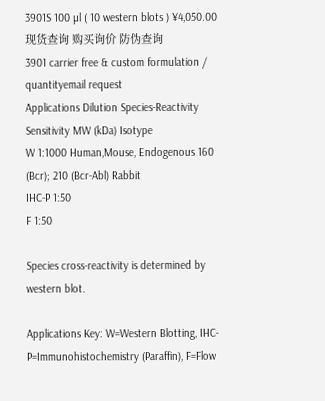3901S 100 µl ( 10 western blots ) ¥4,050.00 现货查询 购买询价 防伪查询
3901 carrier free & custom formulation / quantityemail request
Applications Dilution Species-Reactivity Sensitivity MW (kDa) Isotype
W 1:1000 Human,Mouse, Endogenous 160 (Bcr); 210 (Bcr-Abl) Rabbit
IHC-P 1:50
F 1:50

Species cross-reactivity is determined by western blot.

Applications Key: W=Western Blotting, IHC-P=Immunohistochemistry (Paraffin), F=Flow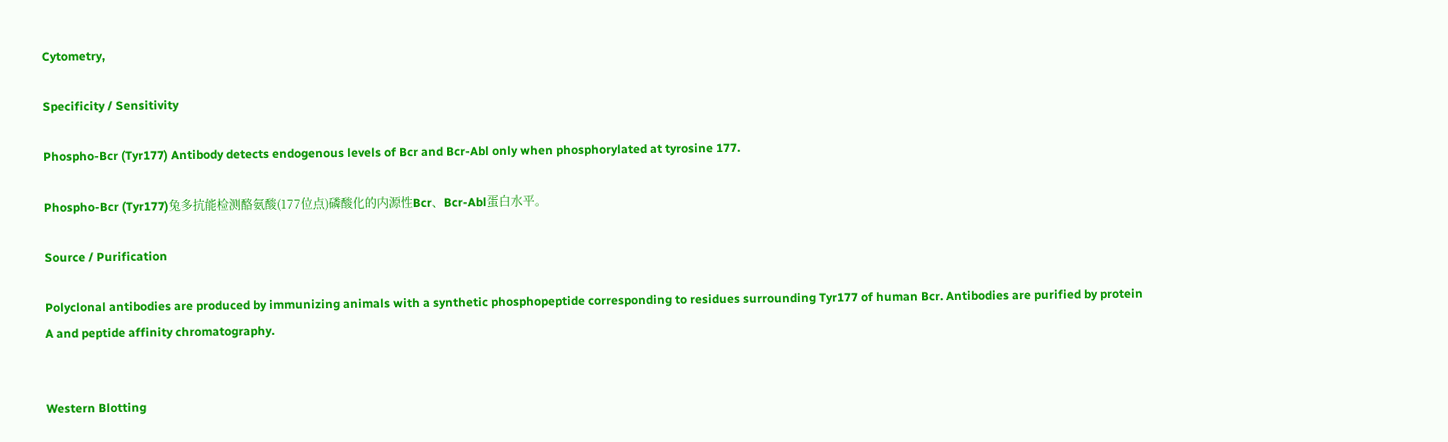Cytometry,

Specificity / Sensitivity

Phospho-Bcr (Tyr177) Antibody detects endogenous levels of Bcr and Bcr-Abl only when phosphorylated at tyrosine 177.

Phospho-Bcr (Tyr177)兔多抗能检测酪氨酸(177位点)磷酸化的内源性Bcr、Bcr-Abl蛋白水平。

Source / Purification

Polyclonal antibodies are produced by immunizing animals with a synthetic phosphopeptide corresponding to residues surrounding Tyr177 of human Bcr. Antibodies are purified by protein A and peptide affinity chromatography.


Western Blotting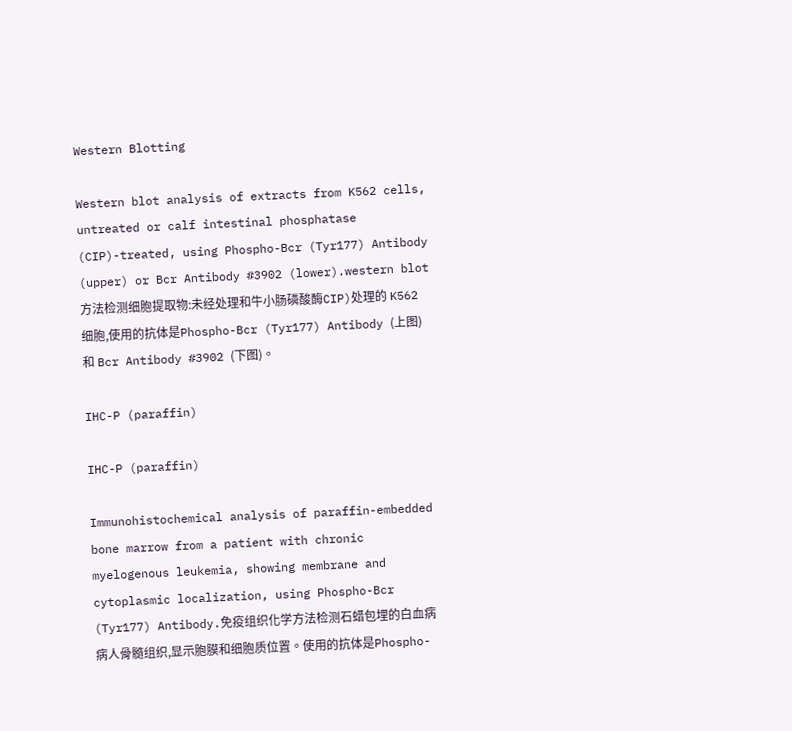Western Blotting

Western blot analysis of extracts from K562 cells, untreated or calf intestinal phosphatase (CIP)-treated, using Phospho-Bcr (Tyr177) Antibody (upper) or Bcr Antibody #3902 (lower).western blot方法检测细胞提取物:未经处理和牛小肠磷酸酶CIP)处理的 K562细胞,使用的抗体是Phospho-Bcr (Tyr177) Antibody (上图) 和 Bcr Antibody #3902 (下图)。

IHC-P (paraffin)

IHC-P (paraffin)

Immunohistochemical analysis of paraffin-embedded bone marrow from a patient with chronic myelogenous leukemia, showing membrane and cytoplasmic localization, using Phospho-Bcr (Tyr177) Antibody.免疫组织化学方法检测石蜡包埋的白血病病人骨髓组织,显示胞膜和细胞质位置。使用的抗体是Phospho-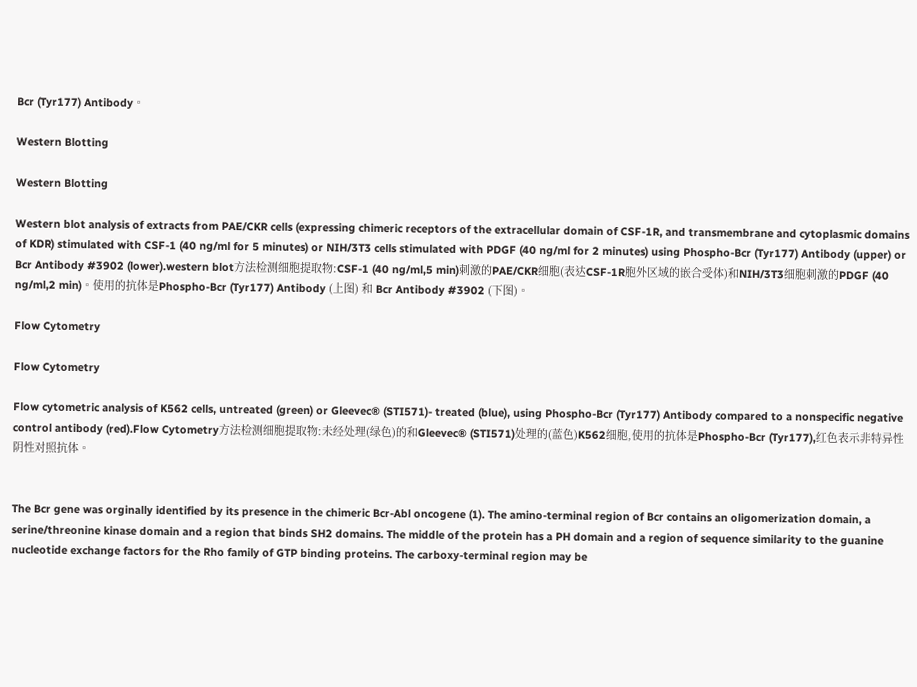Bcr (Tyr177) Antibody。

Western Blotting

Western Blotting

Western blot analysis of extracts from PAE/CKR cells (expressing chimeric receptors of the extracellular domain of CSF-1R, and transmembrane and cytoplasmic domains of KDR) stimulated with CSF-1 (40 ng/ml for 5 minutes) or NIH/3T3 cells stimulated with PDGF (40 ng/ml for 2 minutes) using Phospho-Bcr (Tyr177) Antibody (upper) or Bcr Antibody #3902 (lower).western blot方法检测细胞提取物:CSF-1 (40 ng/ml,5 min)刺激的PAE/CKR细胞(表达CSF-1R胞外区域的嵌合受体)和NIH/3T3细胞刺激的PDGF (40 ng/ml,2 min)。使用的抗体是Phospho-Bcr (Tyr177) Antibody (上图) 和 Bcr Antibody #3902 (下图)。

Flow Cytometry

Flow Cytometry

Flow cytometric analysis of K562 cells, untreated (green) or Gleevec® (STI571)- treated (blue), using Phospho-Bcr (Tyr177) Antibody compared to a nonspecific negative control antibody (red).Flow Cytometry方法检测细胞提取物:未经处理(绿色)的和Gleevec® (STI571)处理的(蓝色)K562细胞,使用的抗体是Phospho-Bcr (Tyr177),红色表示非特异性阴性对照抗体。


The Bcr gene was orginally identified by its presence in the chimeric Bcr-Abl oncogene (1). The amino-terminal region of Bcr contains an oligomerization domain, a serine/threonine kinase domain and a region that binds SH2 domains. The middle of the protein has a PH domain and a region of sequence similarity to the guanine nucleotide exchange factors for the Rho family of GTP binding proteins. The carboxy-terminal region may be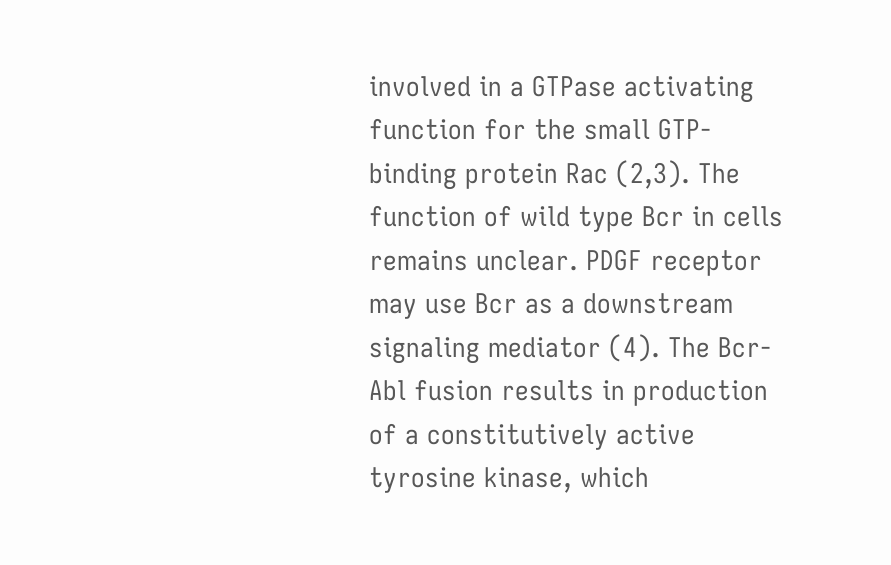involved in a GTPase activating function for the small GTP-binding protein Rac (2,3). The function of wild type Bcr in cells remains unclear. PDGF receptor may use Bcr as a downstream signaling mediator (4). The Bcr-Abl fusion results in production of a constitutively active tyrosine kinase, which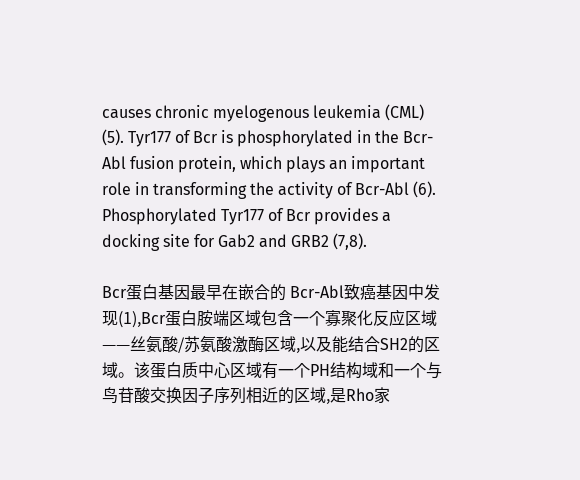causes chronic myelogenous leukemia (CML) (5). Tyr177 of Bcr is phosphorylated in the Bcr-Abl fusion protein, which plays an important role in transforming the activity of Bcr-Abl (6). Phosphorylated Tyr177 of Bcr provides a docking site for Gab2 and GRB2 (7,8).

Bcr蛋白基因最早在嵌合的 Bcr-Abl致癌基因中发现(1),Bcr蛋白胺端区域包含一个寡聚化反应区域——丝氨酸/苏氨酸激酶区域,以及能结合SH2的区域。该蛋白质中心区域有一个PH结构域和一个与鸟苷酸交换因子序列相近的区域,是Rho家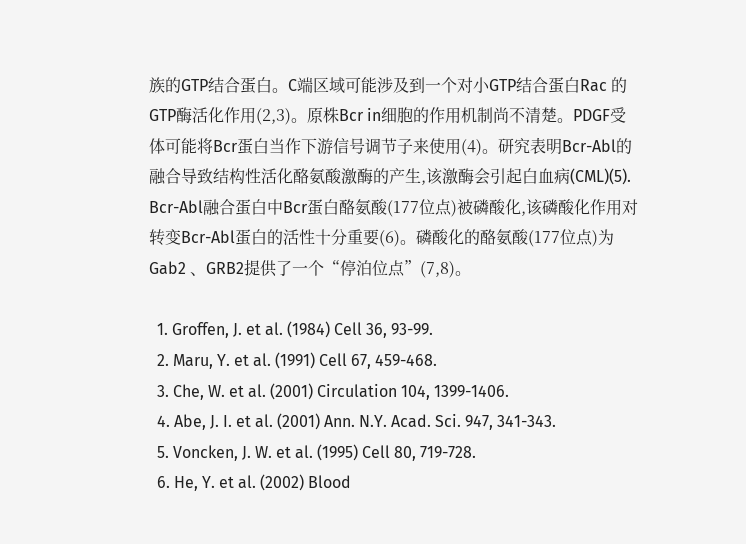族的GTP结合蛋白。C端区域可能涉及到一个对小GTP结合蛋白Rac 的GTP酶活化作用(2,3)。原株Bcr in细胞的作用机制尚不清楚。PDGF受体可能将Bcr蛋白当作下游信号调节子来使用(4)。研究表明Bcr-Abl的融合导致结构性活化酪氨酸激酶的产生,该激酶会引起白血病(CML)(5). Bcr-Abl融合蛋白中Bcr蛋白酪氨酸(177位点)被磷酸化,该磷酸化作用对转变Bcr-Abl蛋白的活性十分重要(6)。磷酸化的酪氨酸(177位点)为Gab2 、GRB2提供了一个“停泊位点”(7,8)。

  1. Groffen, J. et al. (1984) Cell 36, 93-99.
  2. Maru, Y. et al. (1991) Cell 67, 459-468.
  3. Che, W. et al. (2001) Circulation 104, 1399-1406.
  4. Abe, J. I. et al. (2001) Ann. N.Y. Acad. Sci. 947, 341-343.
  5. Voncken, J. W. et al. (1995) Cell 80, 719-728.
  6. He, Y. et al. (2002) Blood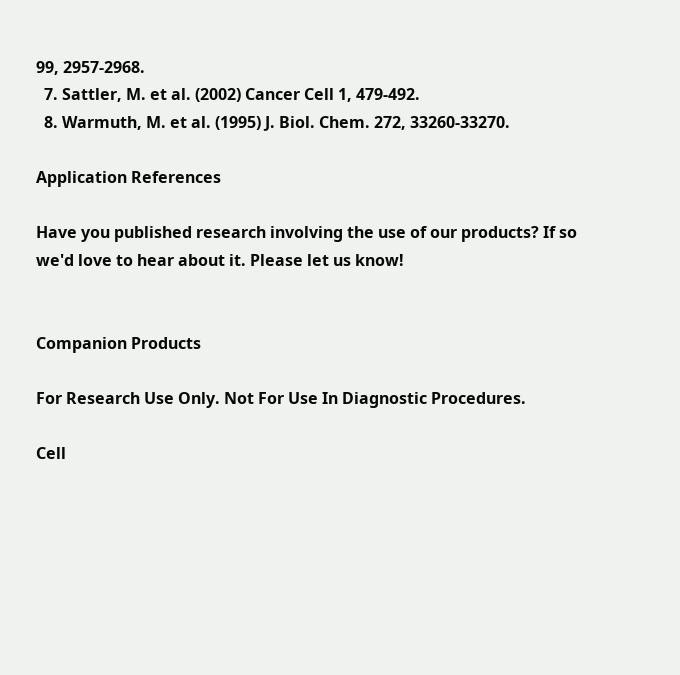99, 2957-2968.
  7. Sattler, M. et al. (2002) Cancer Cell 1, 479-492.
  8. Warmuth, M. et al. (1995) J. Biol. Chem. 272, 33260-33270.

Application References

Have you published research involving the use of our products? If so we'd love to hear about it. Please let us know!


Companion Products

For Research Use Only. Not For Use In Diagnostic Procedures.

Cell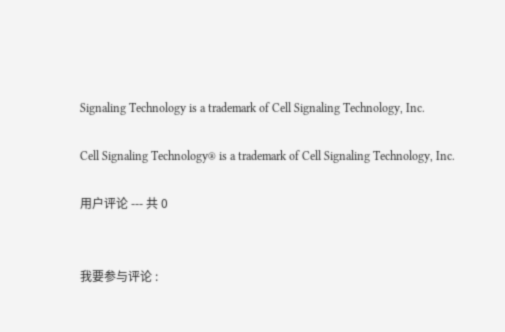Signaling Technology is a trademark of Cell Signaling Technology, Inc.

Cell Signaling Technology® is a trademark of Cell Signaling Technology, Inc.

用户评论 --- 共 0


我要参与评论 :